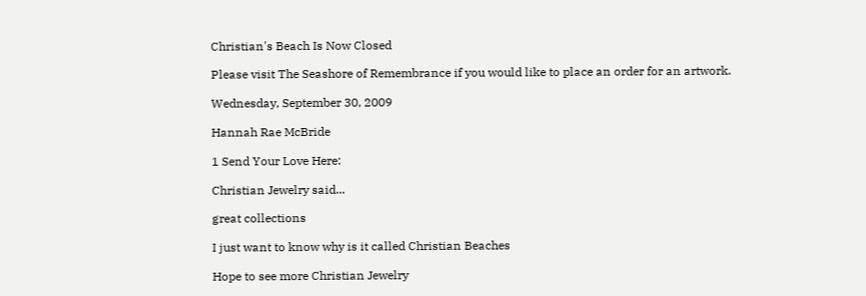Christian's Beach Is Now Closed

Please visit The Seashore of Remembrance if you would like to place an order for an artwork.

Wednesday, September 30, 2009

Hannah Rae McBride

1 Send Your Love Here:

Christian Jewelry said...

great collections

I just want to know why is it called Christian Beaches

Hope to see more Christian Jewelry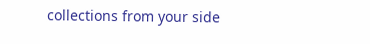collections from your side